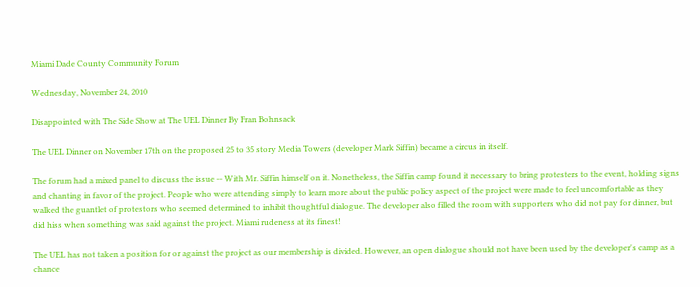Miami Dade County Community Forum

Wednesday, November 24, 2010

Disappointed with The Side Show at The UEL Dinner By Fran Bohnsack

The UEL Dinner on November 17th on the proposed 25 to 35 story Media Towers (developer Mark Siffin) became a circus in itself.

The forum had a mixed panel to discuss the issue -- With Mr. Siffin himself on it. Nonetheless, the Siffin camp found it necessary to bring protesters to the event, holding signs and chanting in favor of the project. People who were attending simply to learn more about the public policy aspect of the project were made to feel uncomfortable as they walked the guantlet of protestors who seemed determined to inhibit thoughtful dialogue. The developer also filled the room with supporters who did not pay for dinner, but did hiss when something was said against the project. Miami rudeness at its finest!

The UEL has not taken a position for or against the project as our membership is divided. However, an open dialogue should not have been used by the developer's camp as a chance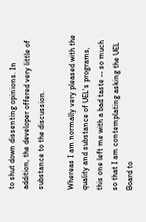to shut down dissenting opinions. In addition, the developer offered very little of substance to the discussion.

Whereas I am normally very pleased with the quality and substance of UEL's programs,
this one left me with a bad taste -- so much so that I am contemplating asking the UEL Board to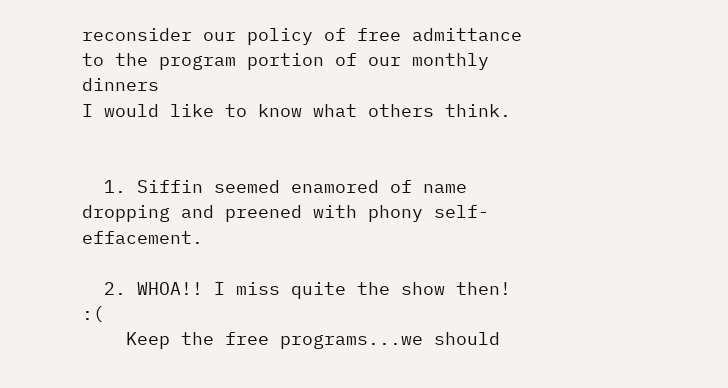reconsider our policy of free admittance to the program portion of our monthly dinners
I would like to know what others think.


  1. Siffin seemed enamored of name dropping and preened with phony self-effacement.

  2. WHOA!! I miss quite the show then! :(
    Keep the free programs...we should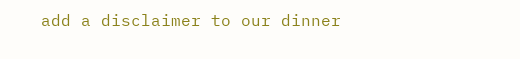add a disclaimer to our dinner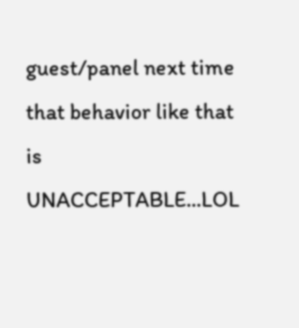guest/panel next time that behavior like that is UNACCEPTABLE...LOL